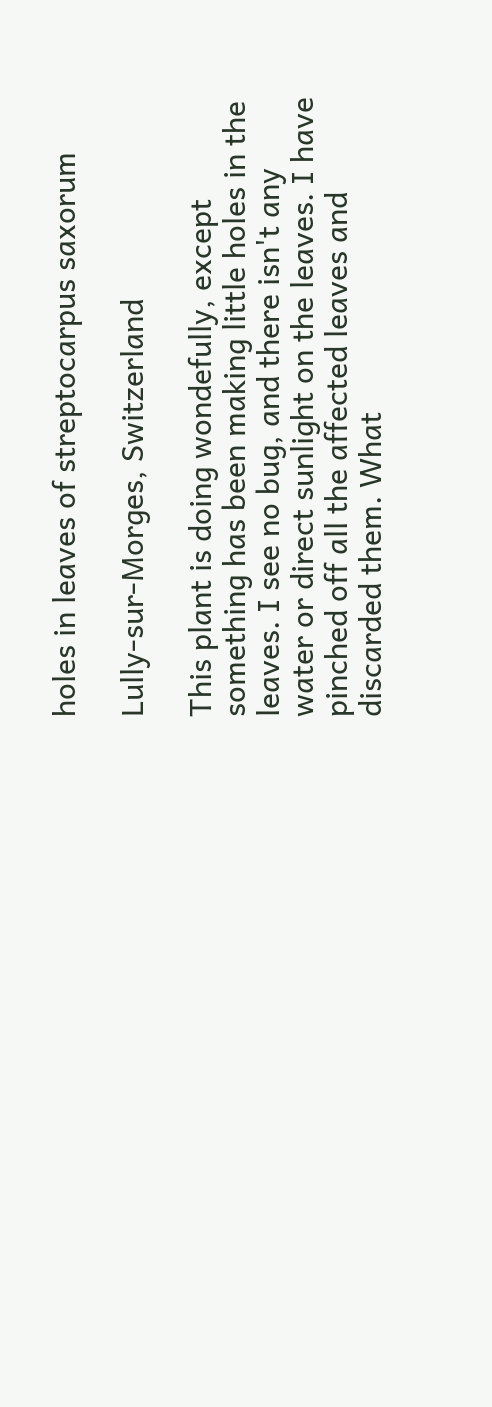holes in leaves of streptocarpus saxorum

Lully-sur-Morges, Switzerland

This plant is doing wondefully, except something has been making little holes in the leaves. I see no bug, and there isn't any water or direct sunlight on the leaves. I have pinched off all the affected leaves and discarded them. What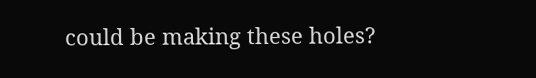could be making these holes?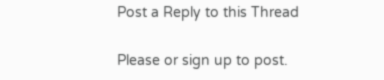Post a Reply to this Thread

Please or sign up to post.